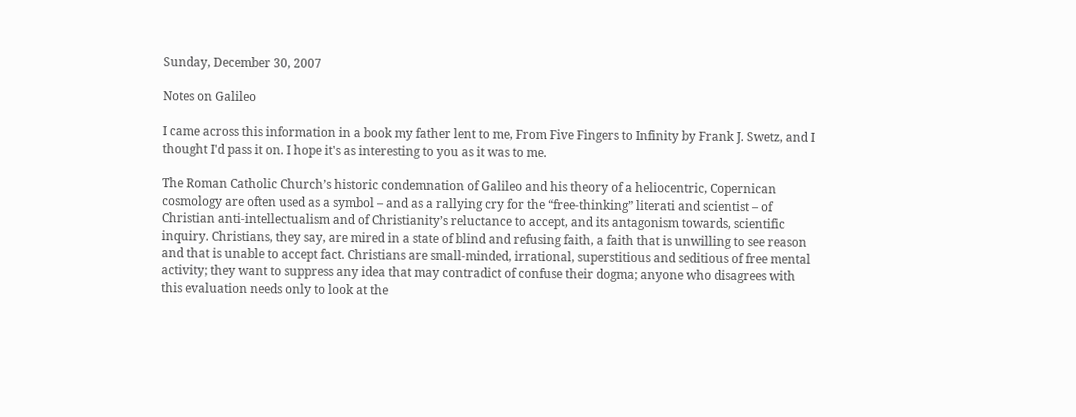Sunday, December 30, 2007

Notes on Galileo

I came across this information in a book my father lent to me, From Five Fingers to Infinity by Frank J. Swetz, and I thought I'd pass it on. I hope it's as interesting to you as it was to me.

The Roman Catholic Church’s historic condemnation of Galileo and his theory of a heliocentric, Copernican cosmology are often used as a symbol – and as a rallying cry for the “free-thinking” literati and scientist – of Christian anti-intellectualism and of Christianity’s reluctance to accept, and its antagonism towards, scientific inquiry. Christians, they say, are mired in a state of blind and refusing faith, a faith that is unwilling to see reason and that is unable to accept fact. Christians are small-minded, irrational, superstitious and seditious of free mental activity; they want to suppress any idea that may contradict of confuse their dogma; anyone who disagrees with this evaluation needs only to look at the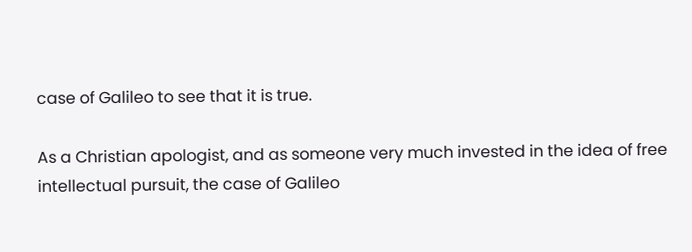case of Galileo to see that it is true.

As a Christian apologist, and as someone very much invested in the idea of free intellectual pursuit, the case of Galileo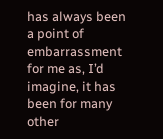has always been a point of embarrassment for me as, I’d imagine, it has been for many other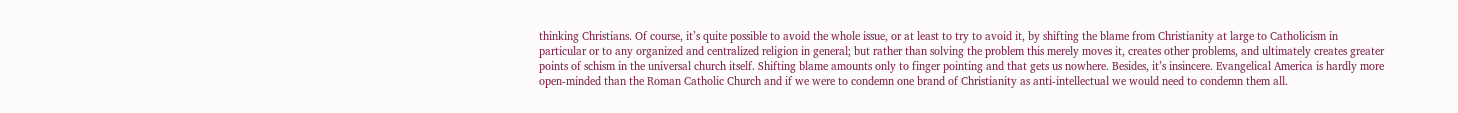thinking Christians. Of course, it’s quite possible to avoid the whole issue, or at least to try to avoid it, by shifting the blame from Christianity at large to Catholicism in particular or to any organized and centralized religion in general; but rather than solving the problem this merely moves it, creates other problems, and ultimately creates greater points of schism in the universal church itself. Shifting blame amounts only to finger pointing and that gets us nowhere. Besides, it’s insincere. Evangelical America is hardly more open-minded than the Roman Catholic Church and if we were to condemn one brand of Christianity as anti-intellectual we would need to condemn them all.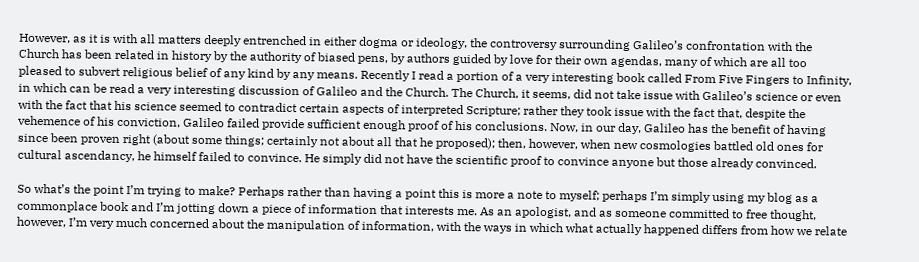However, as it is with all matters deeply entrenched in either dogma or ideology, the controversy surrounding Galileo’s confrontation with the Church has been related in history by the authority of biased pens, by authors guided by love for their own agendas, many of which are all too pleased to subvert religious belief of any kind by any means. Recently I read a portion of a very interesting book called From Five Fingers to Infinity, in which can be read a very interesting discussion of Galileo and the Church. The Church, it seems, did not take issue with Galileo’s science or even with the fact that his science seemed to contradict certain aspects of interpreted Scripture; rather they took issue with the fact that, despite the vehemence of his conviction, Galileo failed provide sufficient enough proof of his conclusions. Now, in our day, Galileo has the benefit of having since been proven right (about some things; certainly not about all that he proposed); then, however, when new cosmologies battled old ones for cultural ascendancy, he himself failed to convince. He simply did not have the scientific proof to convince anyone but those already convinced.

So what’s the point I’m trying to make? Perhaps rather than having a point this is more a note to myself; perhaps I’m simply using my blog as a commonplace book and I’m jotting down a piece of information that interests me. As an apologist, and as someone committed to free thought, however, I’m very much concerned about the manipulation of information, with the ways in which what actually happened differs from how we relate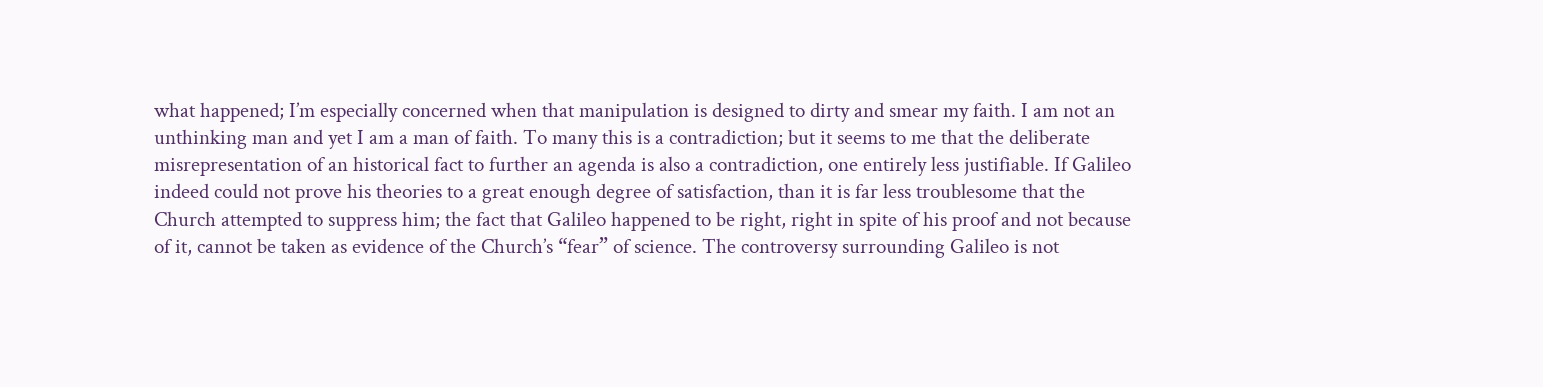what happened; I’m especially concerned when that manipulation is designed to dirty and smear my faith. I am not an unthinking man and yet I am a man of faith. To many this is a contradiction; but it seems to me that the deliberate misrepresentation of an historical fact to further an agenda is also a contradiction, one entirely less justifiable. If Galileo indeed could not prove his theories to a great enough degree of satisfaction, than it is far less troublesome that the Church attempted to suppress him; the fact that Galileo happened to be right, right in spite of his proof and not because of it, cannot be taken as evidence of the Church’s “fear” of science. The controversy surrounding Galileo is not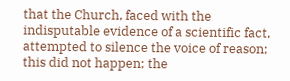that the Church, faced with the indisputable evidence of a scientific fact, attempted to silence the voice of reason; this did not happen; the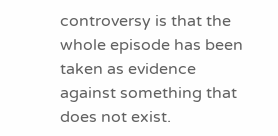controversy is that the whole episode has been taken as evidence against something that does not exist.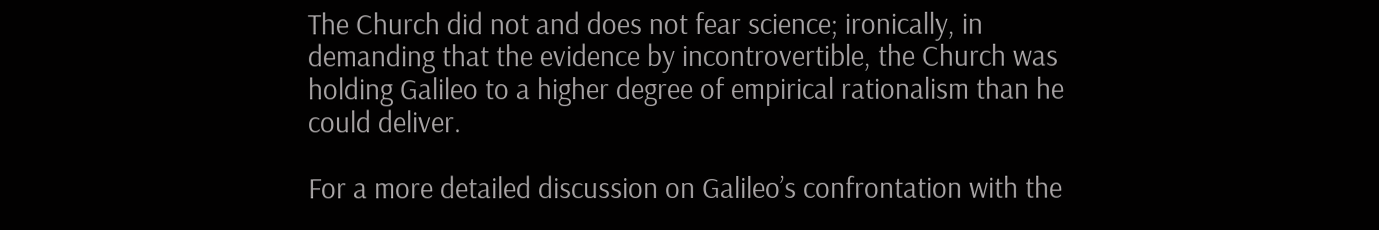The Church did not and does not fear science; ironically, in demanding that the evidence by incontrovertible, the Church was holding Galileo to a higher degree of empirical rationalism than he could deliver.

For a more detailed discussion on Galileo’s confrontation with the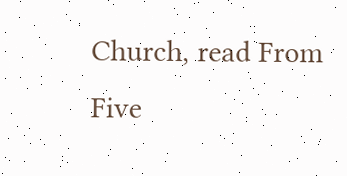Church, read From Five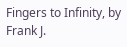Fingers to Infinity, by Frank J.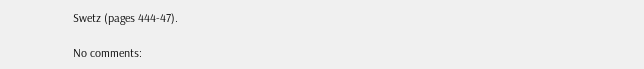Swetz (pages 444-47).

No comments: